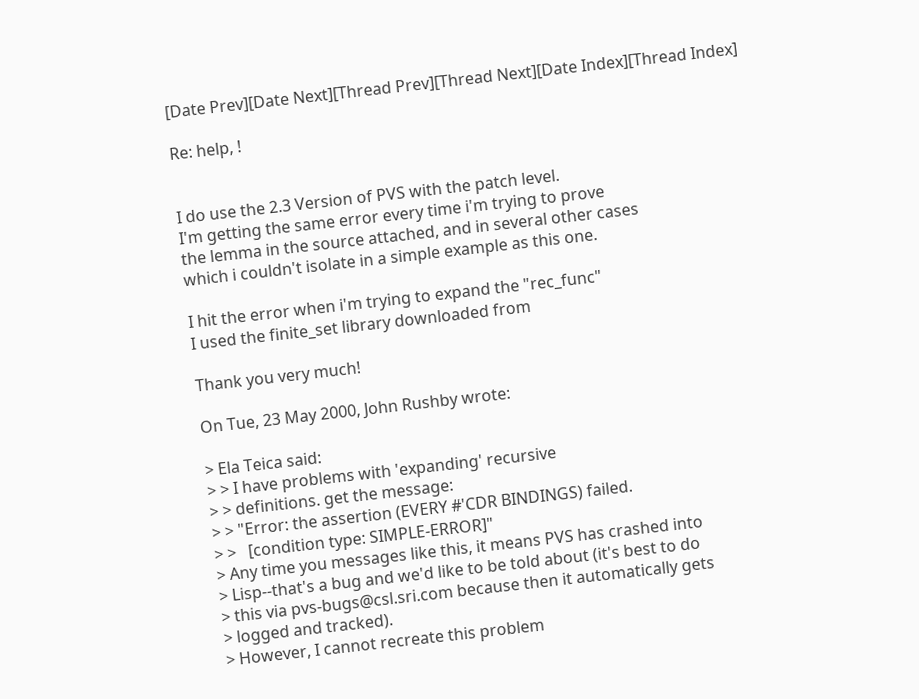[Date Prev][Date Next][Thread Prev][Thread Next][Date Index][Thread Index]

Re: help, !


I do use the 2.3 Version of PVS with the patch level.
I'm getting the same error every time i'm trying to prove
the lemma in the source attached, and in several other cases
which i couldn't isolate in a simple example as this one.

I hit the error when i'm trying to expand the "rec_func"
I used the finite_set library downloaded from

Thank you very much!

On Tue, 23 May 2000, John Rushby wrote:

> Ela Teica said:
> > I have problems with 'expanding' recursive
> > definitions. get the message:
> > "Error: the assertion (EVERY #'CDR BINDINGS) failed.
> >   [condition type: SIMPLE-ERROR]"
> Any time you messages like this, it means PVS has crashed into
> Lisp--that's a bug and we'd like to be told about (it's best to do
> this via pvs-bugs@csl.sri.com because then it automatically gets
> logged and tracked).
> However, I cannot recreate this problem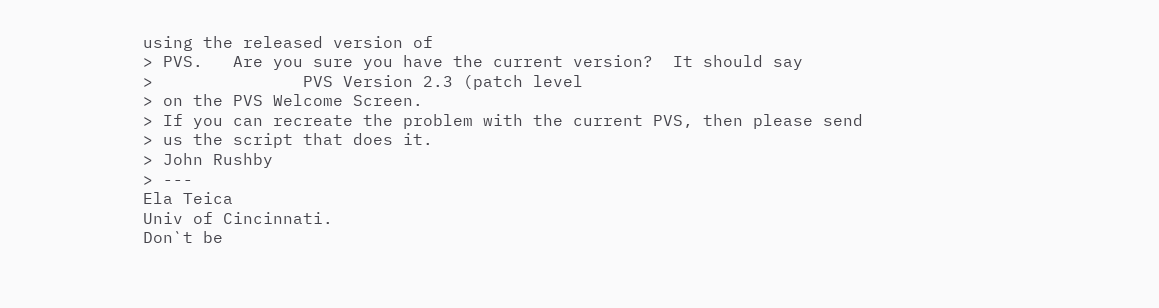using the released version of
> PVS.   Are you sure you have the current version?  It should say
>               PVS Version 2.3 (patch level
> on the PVS Welcome Screen.
> If you can recreate the problem with the current PVS, then please send
> us the script that does it.
> John Rushby
> ---
Ela Teica
Univ of Cincinnati.
Don`t be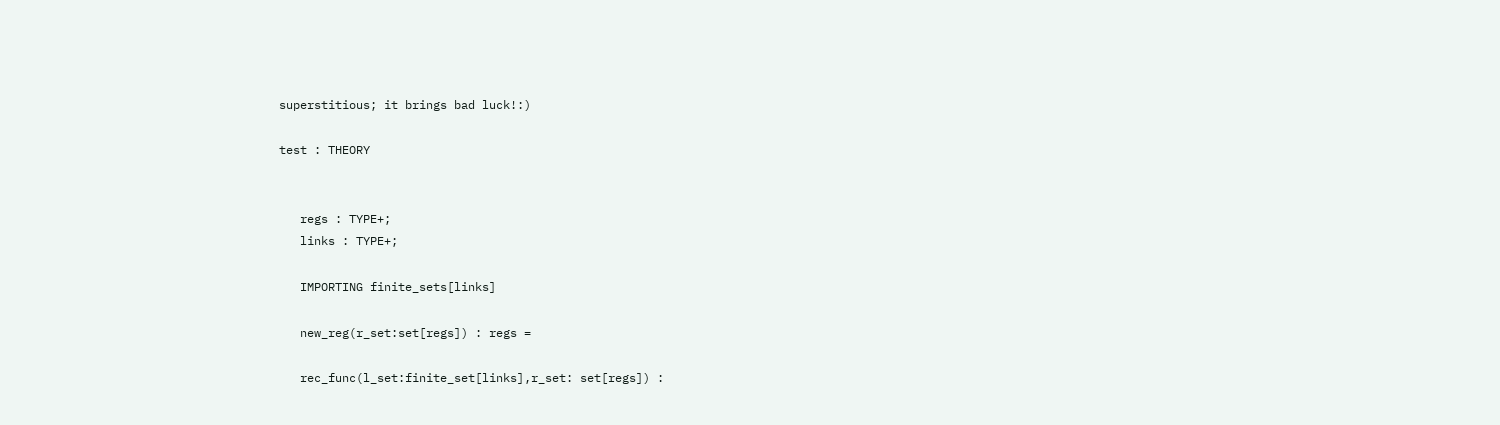superstitious; it brings bad luck!:)

test : THEORY


   regs : TYPE+;
   links : TYPE+;

   IMPORTING finite_sets[links]

   new_reg(r_set:set[regs]) : regs =

   rec_func(l_set:finite_set[links],r_set: set[regs]) :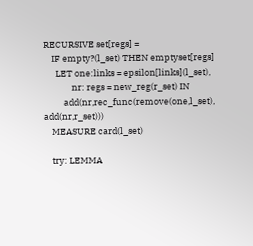RECURSIVE set[regs] =
    IF empty?(l_set) THEN emptyset[regs]
      LET one:links = epsilon[links](l_set),
              nr: regs = new_reg(r_set) IN
          add(nr,rec_func(remove(one,l_set), add(nr,r_set)))
    MEASURE card(l_set)

    try: LEMMA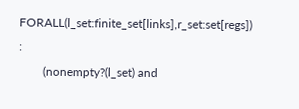FORALL(l_set:finite_set[links],r_set:set[regs]) :
        (nonempty?(l_set) and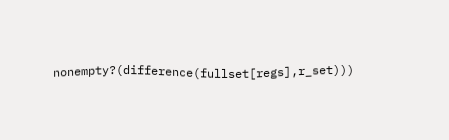nonempty?(difference(fullset[regs],r_set)))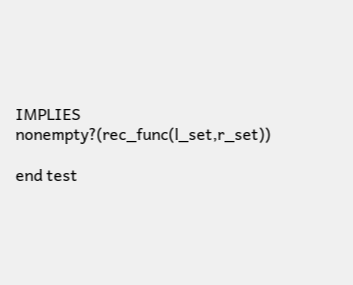IMPLIES nonempty?(rec_func(l_set,r_set))

end test